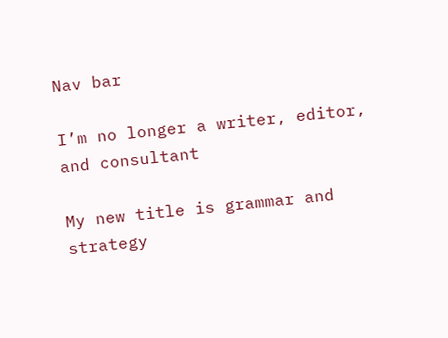Nav bar

I’m no longer a writer, editor, and consultant

My new title is grammar and strategy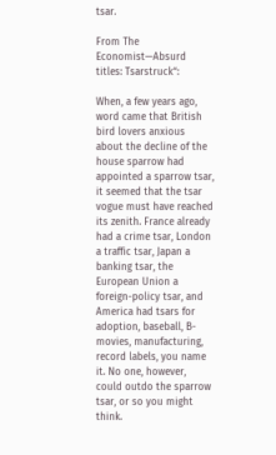tsar.

From The Economist—Absurd titles: Tsarstruck“:

When, a few years ago, word came that British bird lovers anxious about the decline of the house sparrow had appointed a sparrow tsar, it seemed that the tsar vogue must have reached its zenith. France already had a crime tsar, London a traffic tsar, Japan a banking tsar, the European Union a foreign-policy tsar, and America had tsars for adoption, baseball, B-movies, manufacturing, record labels, you name it. No one, however, could outdo the sparrow tsar, or so you might think.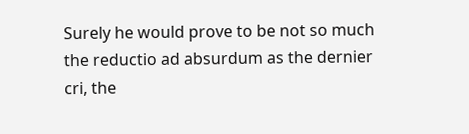Surely he would prove to be not so much the reductio ad absurdum as the dernier cri, the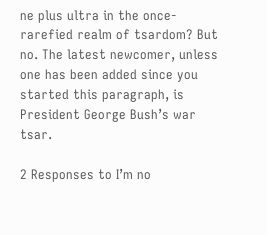ne plus ultra in the once-rarefied realm of tsardom? But no. The latest newcomer, unless one has been added since you started this paragraph, is President George Bush’s war tsar.

2 Responses to I’m no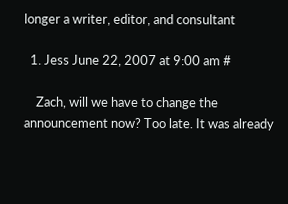longer a writer, editor, and consultant

  1. Jess June 22, 2007 at 9:00 am #

    Zach, will we have to change the announcement now? Too late. It was already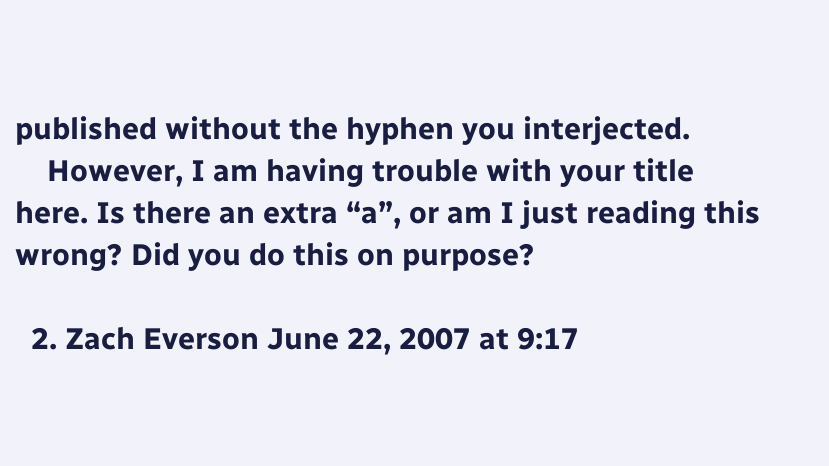published without the hyphen you interjected.
    However, I am having trouble with your title here. Is there an extra “a”, or am I just reading this wrong? Did you do this on purpose?

  2. Zach Everson June 22, 2007 at 9:17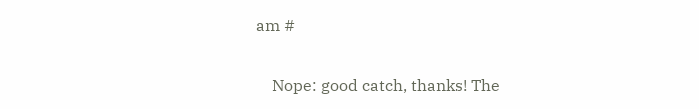am #

    Nope: good catch, thanks! The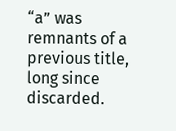“a” was remnants of a previous title, long since discarded.